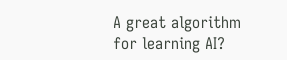A great algorithm for learning AI?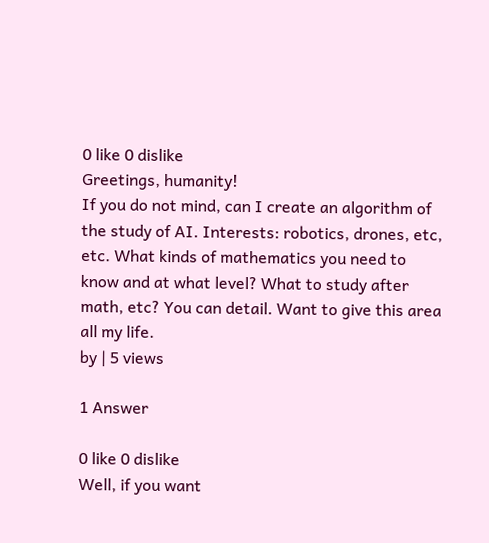0 like 0 dislike
Greetings, humanity!
If you do not mind, can I create an algorithm of the study of AI. Interests: robotics, drones, etc, etc. What kinds of mathematics you need to know and at what level? What to study after math, etc? You can detail. Want to give this area all my life.
by | 5 views

1 Answer

0 like 0 dislike
Well, if you want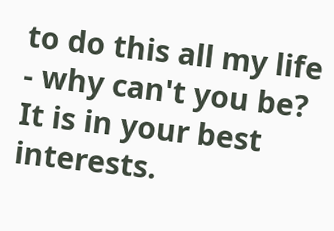to do this all my life - why can't you be? It is in your best interests.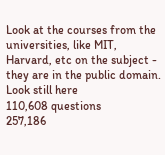Look at the courses from the universities, like MIT, Harvard, etc on the subject - they are in the public domain.
Look still here
110,608 questions
257,186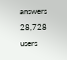answers
28,728 users